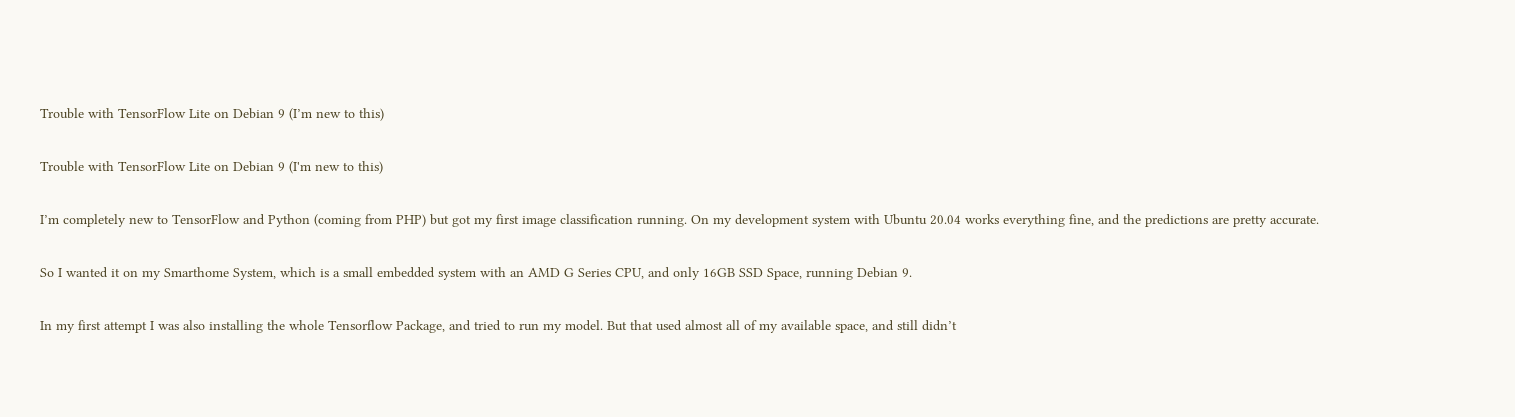Trouble with TensorFlow Lite on Debian 9 (I’m new to this)

Trouble with TensorFlow Lite on Debian 9 (I'm new to this)

I’m completely new to TensorFlow and Python (coming from PHP) but got my first image classification running. On my development system with Ubuntu 20.04 works everything fine, and the predictions are pretty accurate.

So I wanted it on my Smarthome System, which is a small embedded system with an AMD G Series CPU, and only 16GB SSD Space, running Debian 9.

In my first attempt I was also installing the whole Tensorflow Package, and tried to run my model. But that used almost all of my available space, and still didn’t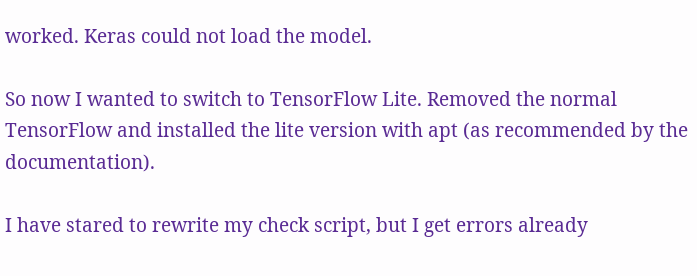worked. Keras could not load the model.

So now I wanted to switch to TensorFlow Lite. Removed the normal TensorFlow and installed the lite version with apt (as recommended by the documentation).

I have stared to rewrite my check script, but I get errors already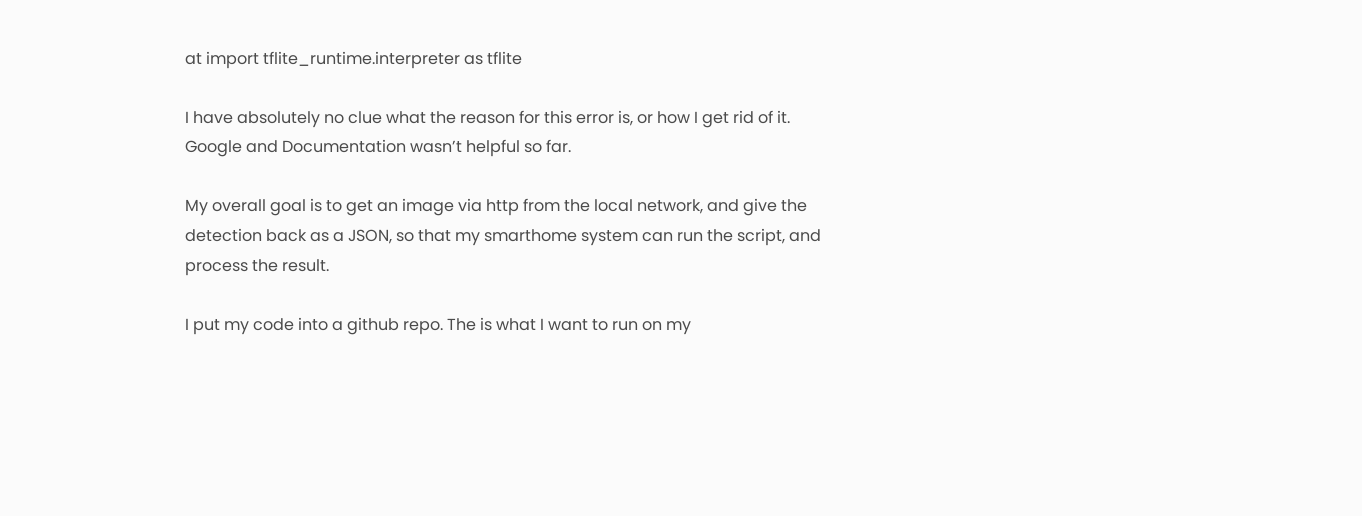at import tflite_runtime.interpreter as tflite

I have absolutely no clue what the reason for this error is, or how I get rid of it. Google and Documentation wasn’t helpful so far.

My overall goal is to get an image via http from the local network, and give the detection back as a JSON, so that my smarthome system can run the script, and process the result.

I put my code into a github repo. The is what I want to run on my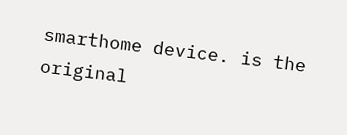smarthome device. is the original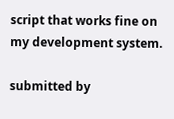script that works fine on my development system.

submitted by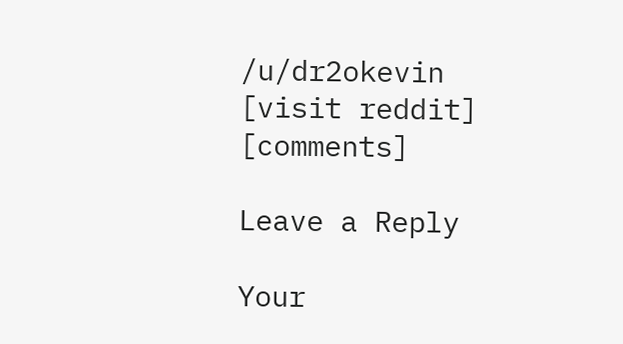/u/dr2okevin
[visit reddit] [comments]

Leave a Reply

Your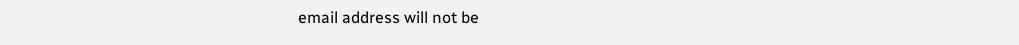email address will not be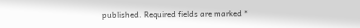published. Required fields are marked *